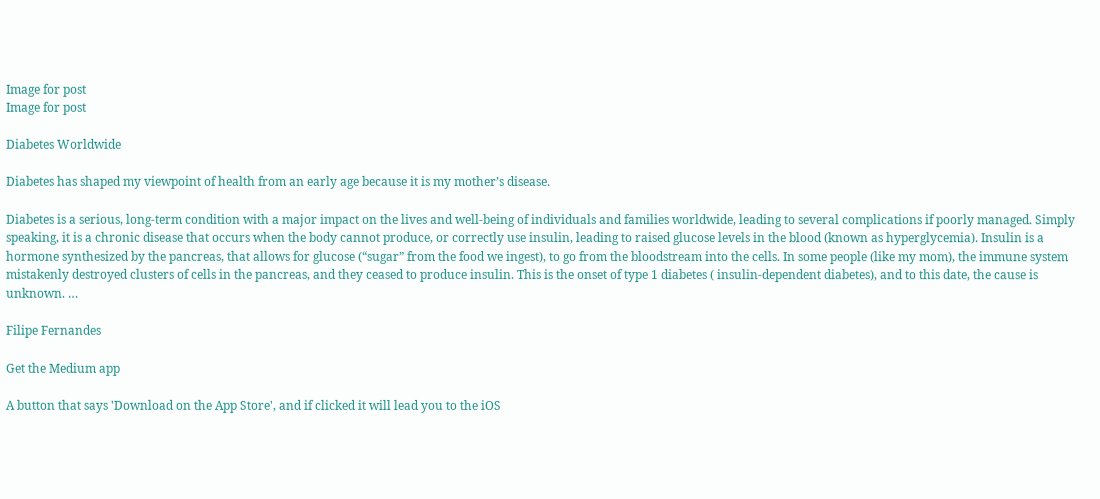Image for post
Image for post

Diabetes Worldwide

Diabetes has shaped my viewpoint of health from an early age because it is my mother’s disease.

Diabetes is a serious, long-term condition with a major impact on the lives and well-being of individuals and families worldwide, leading to several complications if poorly managed. Simply speaking, it is a chronic disease that occurs when the body cannot produce, or correctly use insulin, leading to raised glucose levels in the blood (known as hyperglycemia). Insulin is a hormone synthesized by the pancreas, that allows for glucose (“sugar” from the food we ingest), to go from the bloodstream into the cells. In some people (like my mom), the immune system mistakenly destroyed clusters of cells in the pancreas, and they ceased to produce insulin. This is the onset of type 1 diabetes ( insulin-dependent diabetes), and to this date, the cause is unknown. …

Filipe Fernandes

Get the Medium app

A button that says 'Download on the App Store', and if clicked it will lead you to the iOS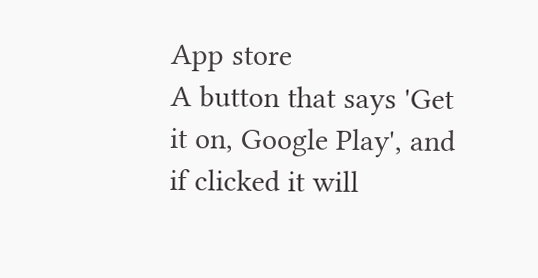App store
A button that says 'Get it on, Google Play', and if clicked it will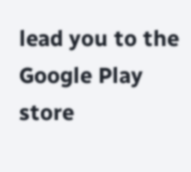lead you to the Google Play store